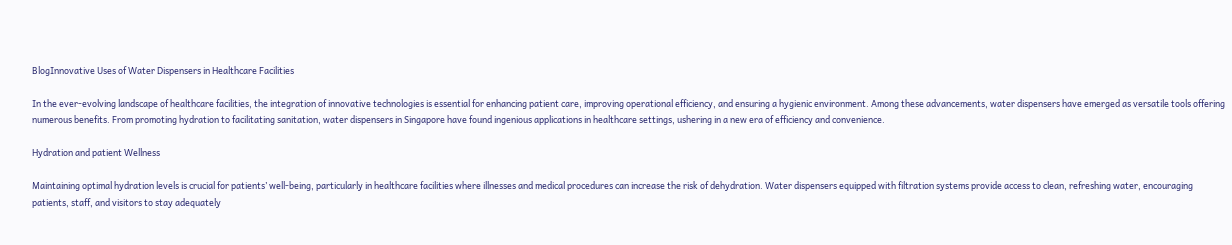BlogInnovative Uses of Water Dispensers in Healthcare Facilities

In the ever-evolving landscape of healthcare facilities, the integration of innovative technologies is essential for enhancing patient care, improving operational efficiency, and ensuring a hygienic environment. Among these advancements, water dispensers have emerged as versatile tools offering numerous benefits. From promoting hydration to facilitating sanitation, water dispensers in Singapore have found ingenious applications in healthcare settings, ushering in a new era of efficiency and convenience.

Hydration and patient Wellness

Maintaining optimal hydration levels is crucial for patients’ well-being, particularly in healthcare facilities where illnesses and medical procedures can increase the risk of dehydration. Water dispensers equipped with filtration systems provide access to clean, refreshing water, encouraging patients, staff, and visitors to stay adequately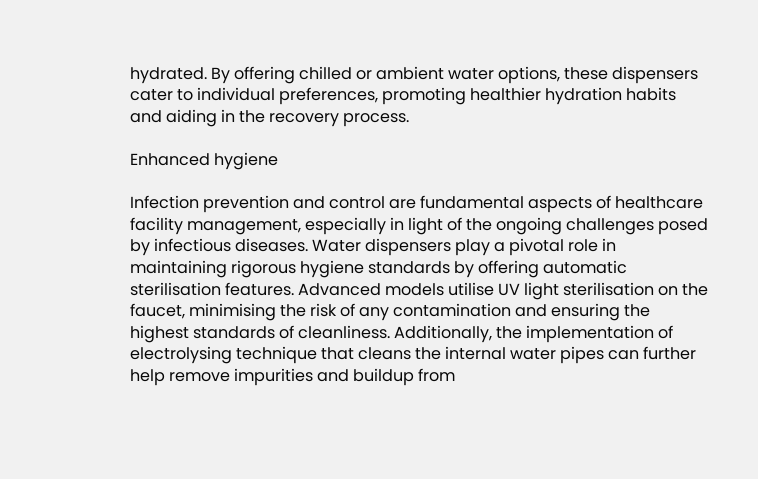hydrated. By offering chilled or ambient water options, these dispensers cater to individual preferences, promoting healthier hydration habits and aiding in the recovery process.

Enhanced hygiene

Infection prevention and control are fundamental aspects of healthcare facility management, especially in light of the ongoing challenges posed by infectious diseases. Water dispensers play a pivotal role in maintaining rigorous hygiene standards by offering automatic sterilisation features. Advanced models utilise UV light sterilisation on the faucet, minimising the risk of any contamination and ensuring the highest standards of cleanliness. Additionally, the implementation of electrolysing technique that cleans the internal water pipes can further help remove impurities and buildup from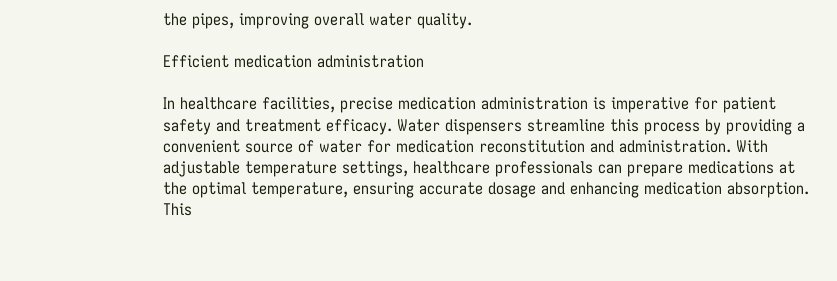the pipes, improving overall water quality.

Efficient medication administration

In healthcare facilities, precise medication administration is imperative for patient safety and treatment efficacy. Water dispensers streamline this process by providing a convenient source of water for medication reconstitution and administration. With adjustable temperature settings, healthcare professionals can prepare medications at the optimal temperature, ensuring accurate dosage and enhancing medication absorption. This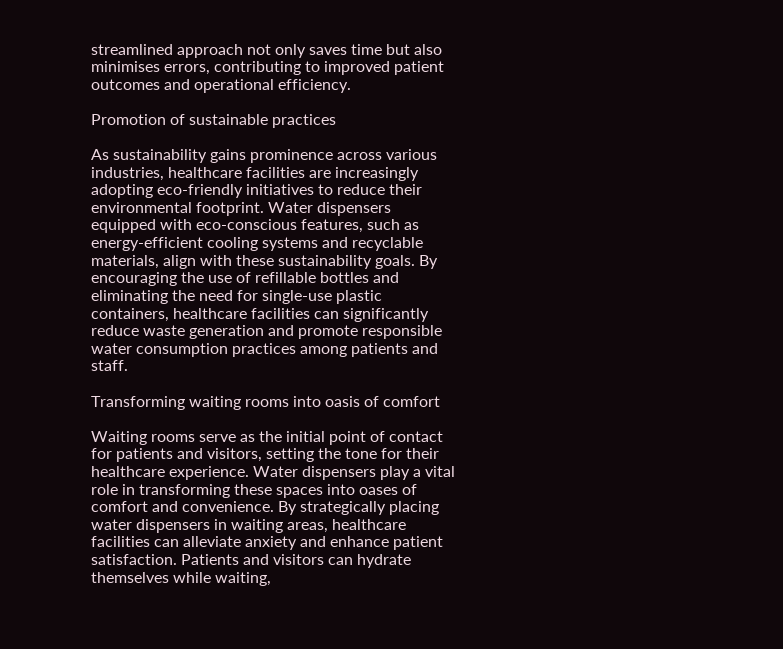streamlined approach not only saves time but also minimises errors, contributing to improved patient outcomes and operational efficiency.

Promotion of sustainable practices

As sustainability gains prominence across various industries, healthcare facilities are increasingly adopting eco-friendly initiatives to reduce their environmental footprint. Water dispensers equipped with eco-conscious features, such as energy-efficient cooling systems and recyclable materials, align with these sustainability goals. By encouraging the use of refillable bottles and eliminating the need for single-use plastic containers, healthcare facilities can significantly reduce waste generation and promote responsible water consumption practices among patients and staff.

Transforming waiting rooms into oasis of comfort

Waiting rooms serve as the initial point of contact for patients and visitors, setting the tone for their healthcare experience. Water dispensers play a vital role in transforming these spaces into oases of comfort and convenience. By strategically placing water dispensers in waiting areas, healthcare facilities can alleviate anxiety and enhance patient satisfaction. Patients and visitors can hydrate themselves while waiting,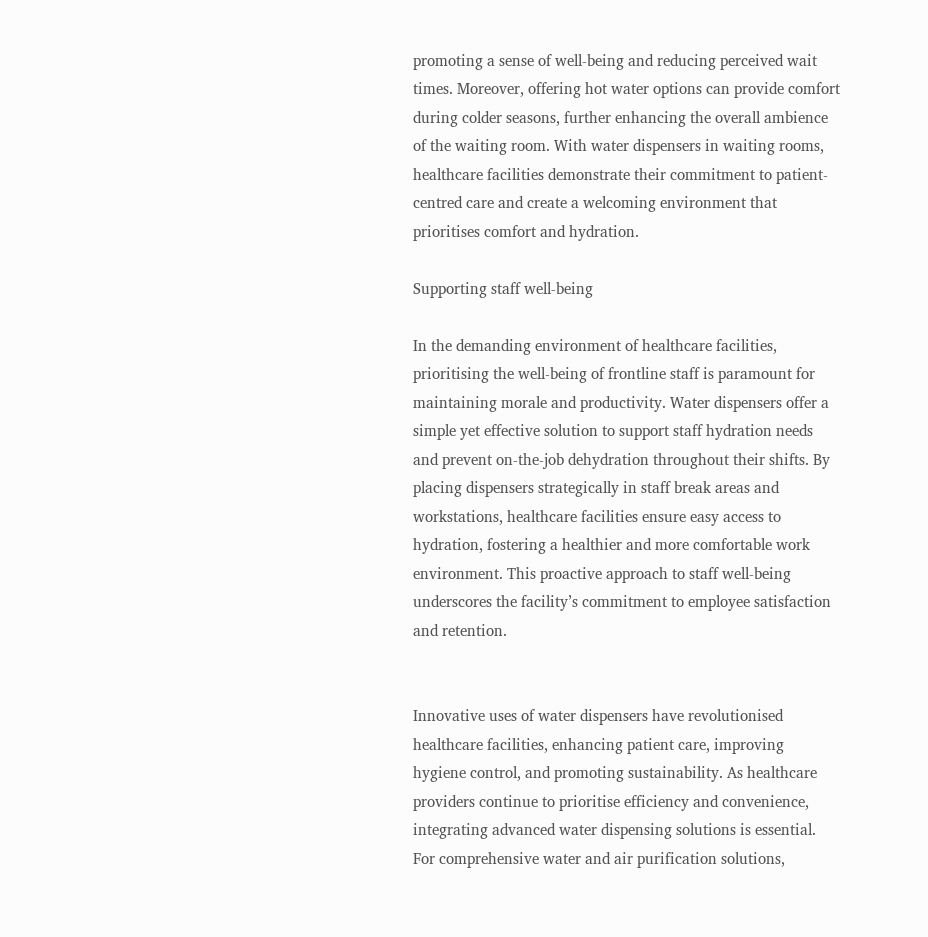promoting a sense of well-being and reducing perceived wait times. Moreover, offering hot water options can provide comfort during colder seasons, further enhancing the overall ambience of the waiting room. With water dispensers in waiting rooms, healthcare facilities demonstrate their commitment to patient-centred care and create a welcoming environment that prioritises comfort and hydration.

Supporting staff well-being

In the demanding environment of healthcare facilities, prioritising the well-being of frontline staff is paramount for maintaining morale and productivity. Water dispensers offer a simple yet effective solution to support staff hydration needs and prevent on-the-job dehydration throughout their shifts. By placing dispensers strategically in staff break areas and workstations, healthcare facilities ensure easy access to hydration, fostering a healthier and more comfortable work environment. This proactive approach to staff well-being underscores the facility’s commitment to employee satisfaction and retention.


Innovative uses of water dispensers have revolutionised healthcare facilities, enhancing patient care, improving hygiene control, and promoting sustainability. As healthcare providers continue to prioritise efficiency and convenience, integrating advanced water dispensing solutions is essential. For comprehensive water and air purification solutions,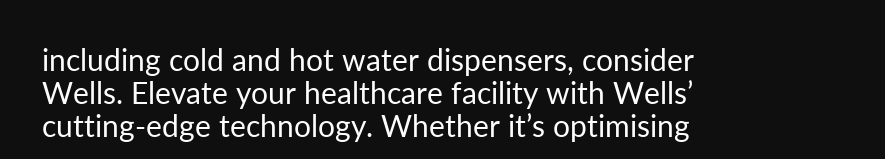including cold and hot water dispensers, consider Wells. Elevate your healthcare facility with Wells’ cutting-edge technology. Whether it’s optimising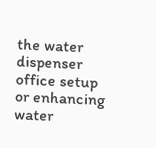the water dispenser office setup or enhancing water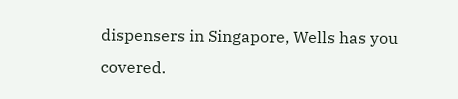dispensers in Singapore, Wells has you covered.